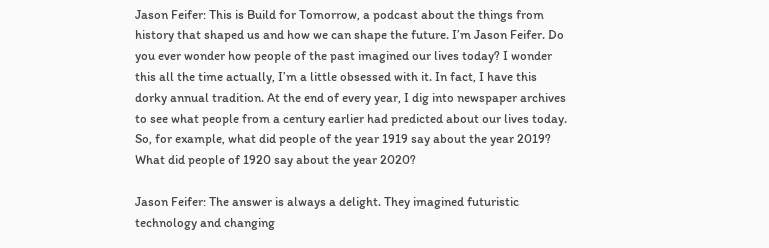Jason Feifer: This is Build for Tomorrow, a podcast about the things from history that shaped us and how we can shape the future. I’m Jason Feifer. Do you ever wonder how people of the past imagined our lives today? I wonder this all the time actually, I’m a little obsessed with it. In fact, I have this dorky annual tradition. At the end of every year, I dig into newspaper archives to see what people from a century earlier had predicted about our lives today. So, for example, what did people of the year 1919 say about the year 2019? What did people of 1920 say about the year 2020?

Jason Feifer: The answer is always a delight. They imagined futuristic technology and changing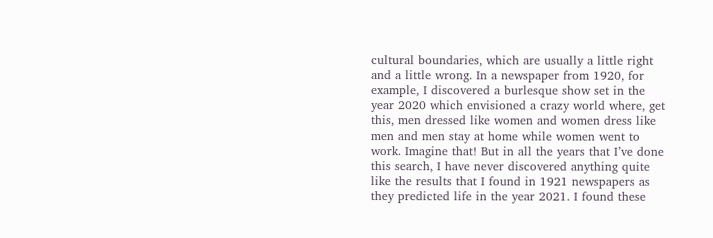cultural boundaries, which are usually a little right and a little wrong. In a newspaper from 1920, for example, I discovered a burlesque show set in the year 2020 which envisioned a crazy world where, get this, men dressed like women and women dress like men and men stay at home while women went to work. Imagine that! But in all the years that I’ve done this search, I have never discovered anything quite like the results that I found in 1921 newspapers as they predicted life in the year 2021. I found these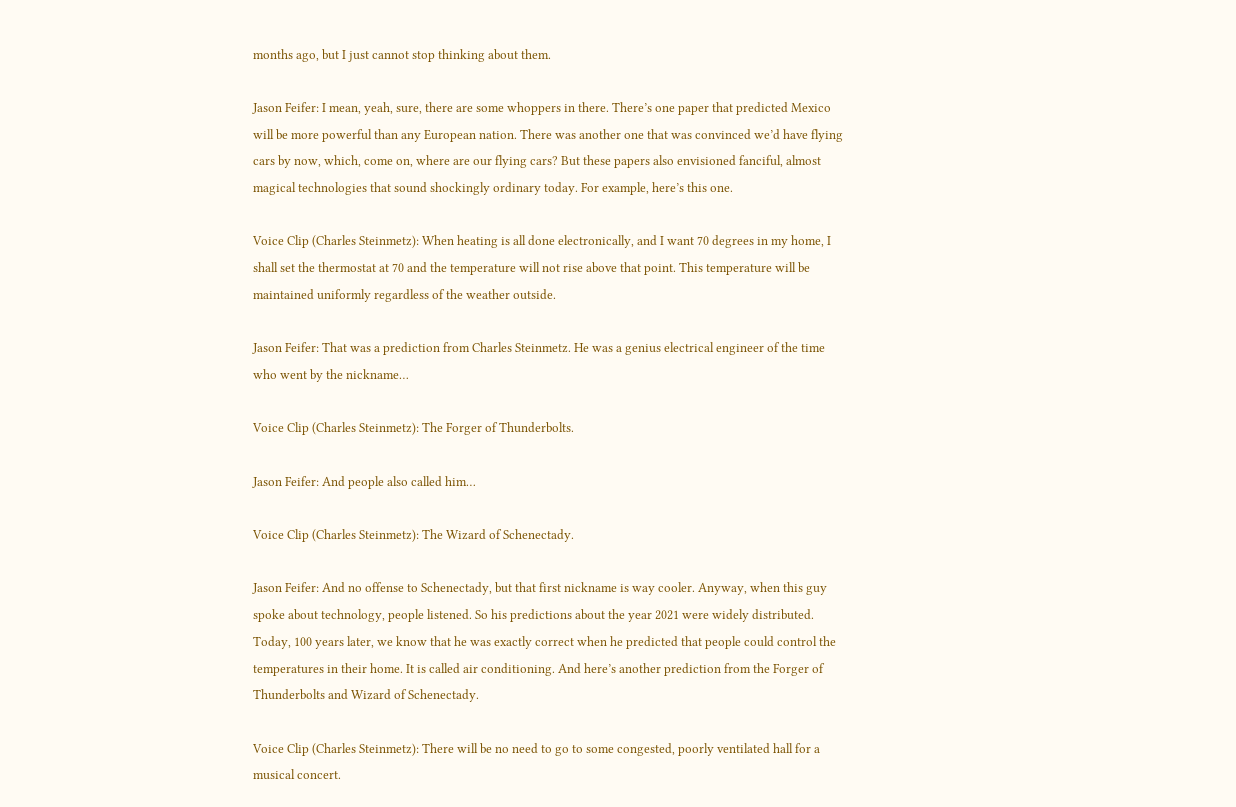months ago, but I just cannot stop thinking about them.

Jason Feifer: I mean, yeah, sure, there are some whoppers in there. There’s one paper that predicted Mexico will be more powerful than any European nation. There was another one that was convinced we’d have flying cars by now, which, come on, where are our flying cars? But these papers also envisioned fanciful, almost magical technologies that sound shockingly ordinary today. For example, here’s this one.

Voice Clip (Charles Steinmetz): When heating is all done electronically, and I want 70 degrees in my home, I shall set the thermostat at 70 and the temperature will not rise above that point. This temperature will be maintained uniformly regardless of the weather outside.

Jason Feifer: That was a prediction from Charles Steinmetz. He was a genius electrical engineer of the time who went by the nickname…

Voice Clip (Charles Steinmetz): The Forger of Thunderbolts.

Jason Feifer: And people also called him…

Voice Clip (Charles Steinmetz): The Wizard of Schenectady.

Jason Feifer: And no offense to Schenectady, but that first nickname is way cooler. Anyway, when this guy spoke about technology, people listened. So his predictions about the year 2021 were widely distributed. Today, 100 years later, we know that he was exactly correct when he predicted that people could control the temperatures in their home. It is called air conditioning. And here’s another prediction from the Forger of Thunderbolts and Wizard of Schenectady.

Voice Clip (Charles Steinmetz): There will be no need to go to some congested, poorly ventilated hall for a musical concert.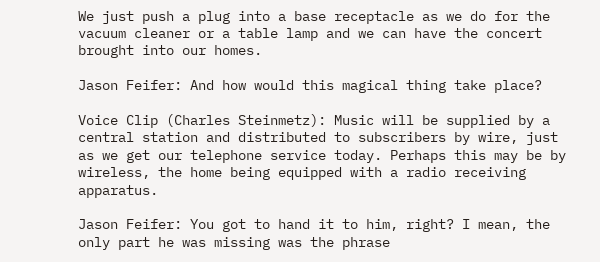We just push a plug into a base receptacle as we do for the vacuum cleaner or a table lamp and we can have the concert brought into our homes.

Jason Feifer: And how would this magical thing take place?

Voice Clip (Charles Steinmetz): Music will be supplied by a central station and distributed to subscribers by wire, just as we get our telephone service today. Perhaps this may be by wireless, the home being equipped with a radio receiving apparatus.

Jason Feifer: You got to hand it to him, right? I mean, the only part he was missing was the phrase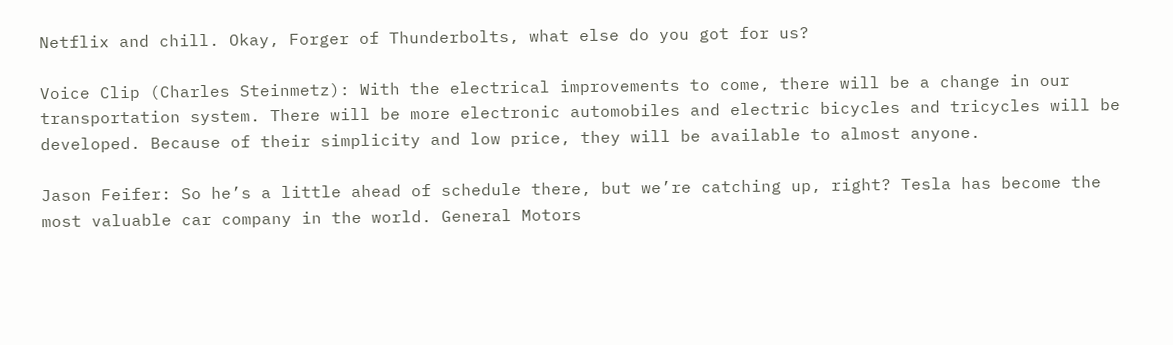Netflix and chill. Okay, Forger of Thunderbolts, what else do you got for us?

Voice Clip (Charles Steinmetz): With the electrical improvements to come, there will be a change in our transportation system. There will be more electronic automobiles and electric bicycles and tricycles will be developed. Because of their simplicity and low price, they will be available to almost anyone.

Jason Feifer: So he’s a little ahead of schedule there, but we’re catching up, right? Tesla has become the most valuable car company in the world. General Motors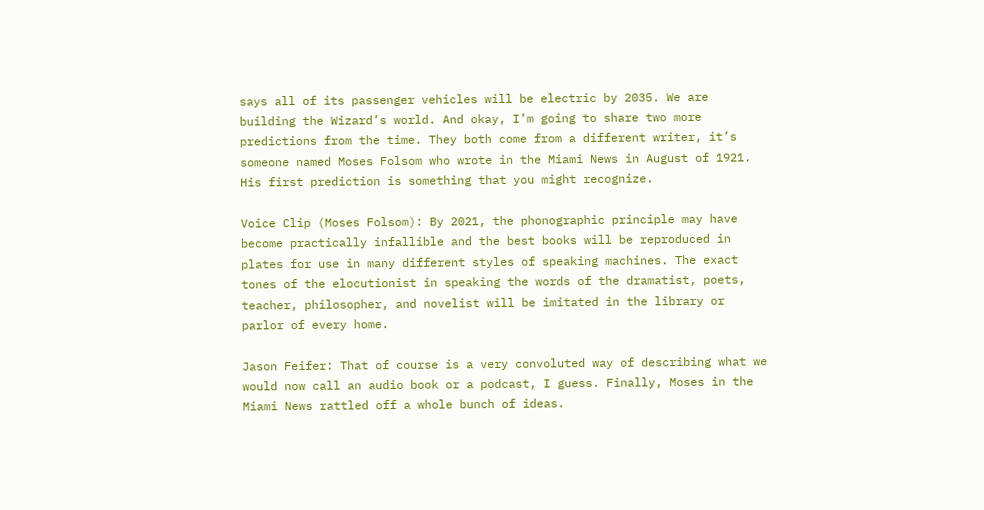says all of its passenger vehicles will be electric by 2035. We are building the Wizard’s world. And okay, I’m going to share two more predictions from the time. They both come from a different writer, it’s someone named Moses Folsom who wrote in the Miami News in August of 1921. His first prediction is something that you might recognize.

Voice Clip (Moses Folsom): By 2021, the phonographic principle may have become practically infallible and the best books will be reproduced in plates for use in many different styles of speaking machines. The exact tones of the elocutionist in speaking the words of the dramatist, poets, teacher, philosopher, and novelist will be imitated in the library or parlor of every home.

Jason Feifer: That of course is a very convoluted way of describing what we would now call an audio book or a podcast, I guess. Finally, Moses in the Miami News rattled off a whole bunch of ideas.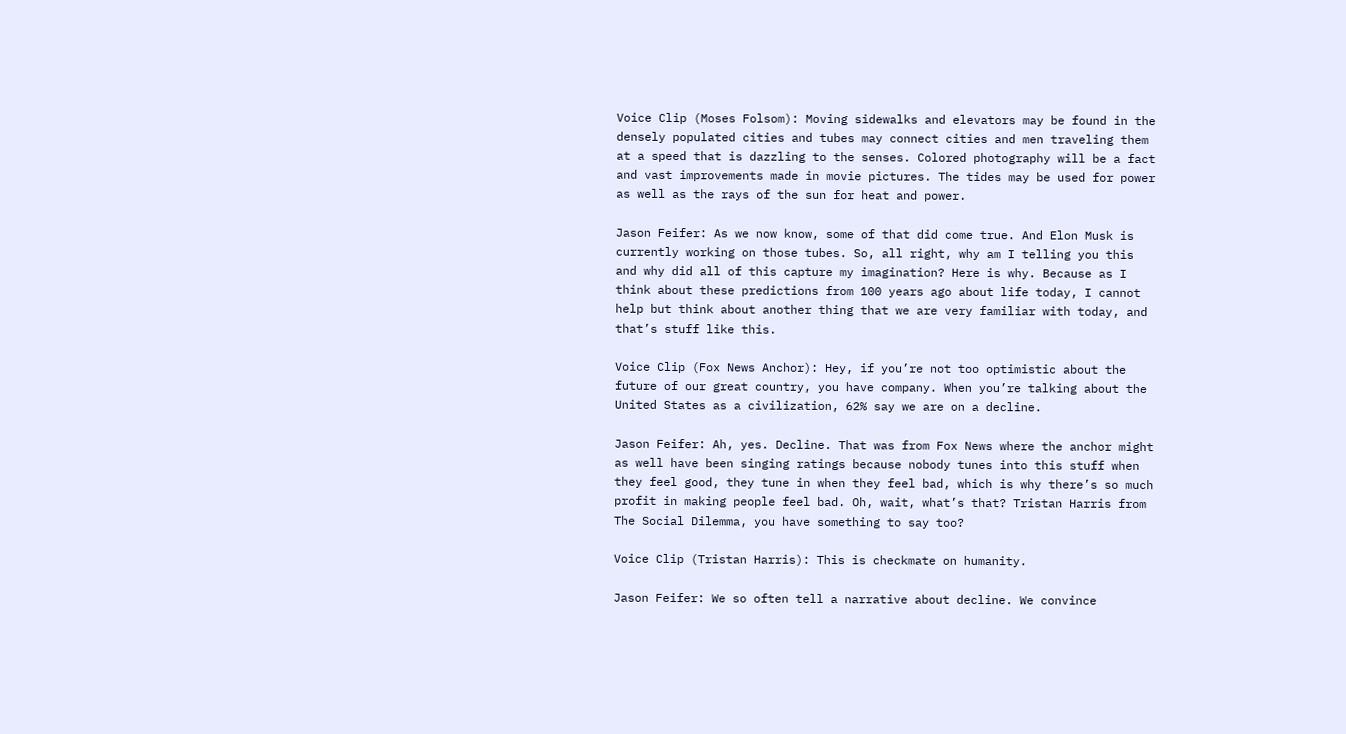Voice Clip (Moses Folsom): Moving sidewalks and elevators may be found in the densely populated cities and tubes may connect cities and men traveling them at a speed that is dazzling to the senses. Colored photography will be a fact and vast improvements made in movie pictures. The tides may be used for power as well as the rays of the sun for heat and power.

Jason Feifer: As we now know, some of that did come true. And Elon Musk is currently working on those tubes. So, all right, why am I telling you this and why did all of this capture my imagination? Here is why. Because as I think about these predictions from 100 years ago about life today, I cannot help but think about another thing that we are very familiar with today, and that’s stuff like this.

Voice Clip (Fox News Anchor): Hey, if you’re not too optimistic about the future of our great country, you have company. When you’re talking about the United States as a civilization, 62% say we are on a decline.

Jason Feifer: Ah, yes. Decline. That was from Fox News where the anchor might as well have been singing ratings because nobody tunes into this stuff when they feel good, they tune in when they feel bad, which is why there’s so much profit in making people feel bad. Oh, wait, what’s that? Tristan Harris from The Social Dilemma, you have something to say too?

Voice Clip (Tristan Harris): This is checkmate on humanity.

Jason Feifer: We so often tell a narrative about decline. We convince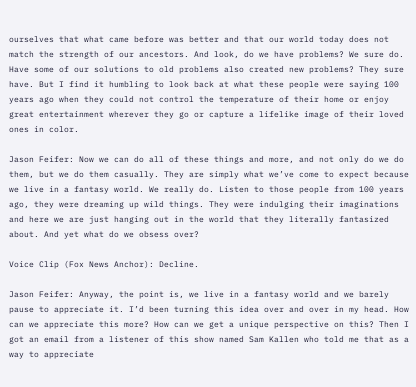ourselves that what came before was better and that our world today does not match the strength of our ancestors. And look, do we have problems? We sure do. Have some of our solutions to old problems also created new problems? They sure have. But I find it humbling to look back at what these people were saying 100 years ago when they could not control the temperature of their home or enjoy great entertainment wherever they go or capture a lifelike image of their loved ones in color.

Jason Feifer: Now we can do all of these things and more, and not only do we do them, but we do them casually. They are simply what we’ve come to expect because we live in a fantasy world. We really do. Listen to those people from 100 years ago, they were dreaming up wild things. They were indulging their imaginations and here we are just hanging out in the world that they literally fantasized about. And yet what do we obsess over?

Voice Clip (Fox News Anchor): Decline.

Jason Feifer: Anyway, the point is, we live in a fantasy world and we barely pause to appreciate it. I’d been turning this idea over and over in my head. How can we appreciate this more? How can we get a unique perspective on this? Then I got an email from a listener of this show named Sam Kallen who told me that as a way to appreciate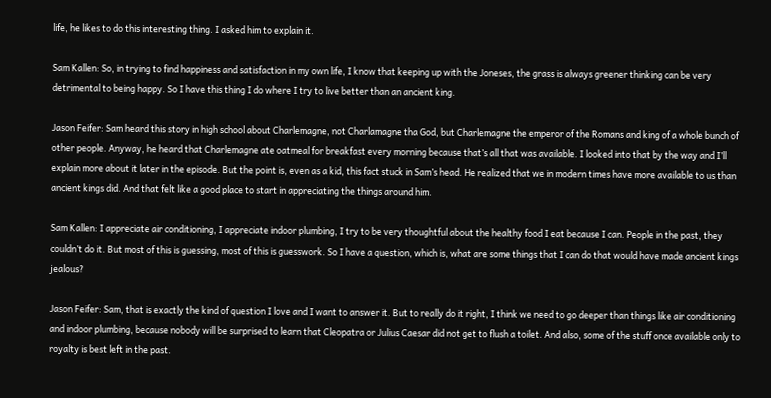life, he likes to do this interesting thing. I asked him to explain it.

Sam Kallen: So, in trying to find happiness and satisfaction in my own life, I know that keeping up with the Joneses, the grass is always greener thinking can be very detrimental to being happy. So I have this thing I do where I try to live better than an ancient king.

Jason Feifer: Sam heard this story in high school about Charlemagne, not Charlamagne tha God, but Charlemagne the emperor of the Romans and king of a whole bunch of other people. Anyway, he heard that Charlemagne ate oatmeal for breakfast every morning because that’s all that was available. I looked into that by the way and I’ll explain more about it later in the episode. But the point is, even as a kid, this fact stuck in Sam’s head. He realized that we in modern times have more available to us than ancient kings did. And that felt like a good place to start in appreciating the things around him.

Sam Kallen: I appreciate air conditioning, I appreciate indoor plumbing, I try to be very thoughtful about the healthy food I eat because I can. People in the past, they couldn’t do it. But most of this is guessing, most of this is guesswork. So I have a question, which is, what are some things that I can do that would have made ancient kings jealous?

Jason Feifer: Sam, that is exactly the kind of question I love and I want to answer it. But to really do it right, I think we need to go deeper than things like air conditioning and indoor plumbing, because nobody will be surprised to learn that Cleopatra or Julius Caesar did not get to flush a toilet. And also, some of the stuff once available only to royalty is best left in the past.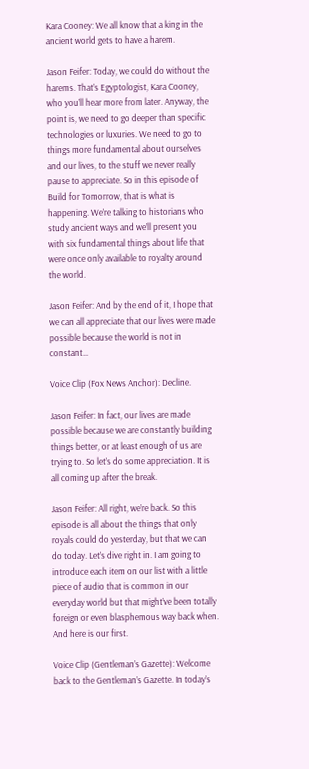Kara Cooney: We all know that a king in the ancient world gets to have a harem.

Jason Feifer: Today, we could do without the harems. That’s Egyptologist, Kara Cooney, who you’ll hear more from later. Anyway, the point is, we need to go deeper than specific technologies or luxuries. We need to go to things more fundamental about ourselves and our lives, to the stuff we never really pause to appreciate. So in this episode of Build for Tomorrow, that is what is happening. We’re talking to historians who study ancient ways and we’ll present you with six fundamental things about life that were once only available to royalty around the world.

Jason Feifer: And by the end of it, I hope that we can all appreciate that our lives were made possible because the world is not in constant…

Voice Clip (Fox News Anchor): Decline.

Jason Feifer: In fact, our lives are made possible because we are constantly building things better, or at least enough of us are trying to. So let’s do some appreciation. It is all coming up after the break.

Jason Feifer: All right, we’re back. So this episode is all about the things that only royals could do yesterday, but that we can do today. Let’s dive right in. I am going to introduce each item on our list with a little piece of audio that is common in our everyday world but that might’ve been totally foreign or even blasphemous way back when. And here is our first.

Voice Clip (Gentleman’s Gazette): Welcome back to the Gentleman’s Gazette. In today’s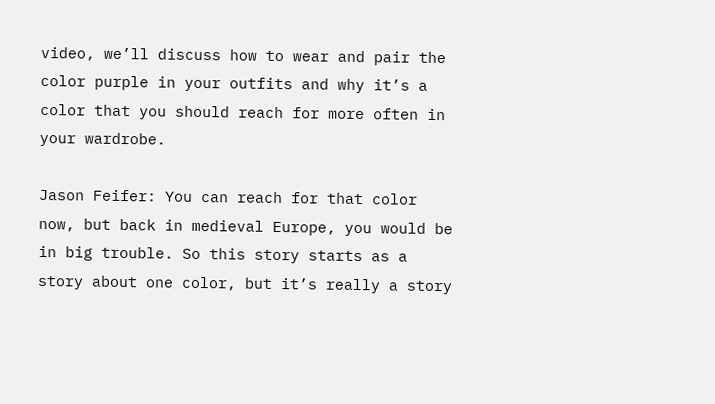video, we’ll discuss how to wear and pair the color purple in your outfits and why it’s a color that you should reach for more often in your wardrobe.

Jason Feifer: You can reach for that color now, but back in medieval Europe, you would be in big trouble. So this story starts as a story about one color, but it’s really a story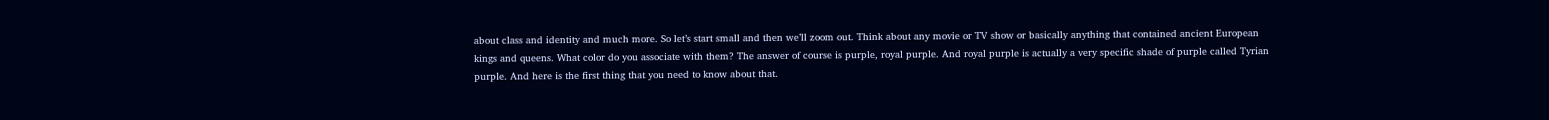about class and identity and much more. So let’s start small and then we’ll zoom out. Think about any movie or TV show or basically anything that contained ancient European kings and queens. What color do you associate with them? The answer of course is purple, royal purple. And royal purple is actually a very specific shade of purple called Tyrian purple. And here is the first thing that you need to know about that.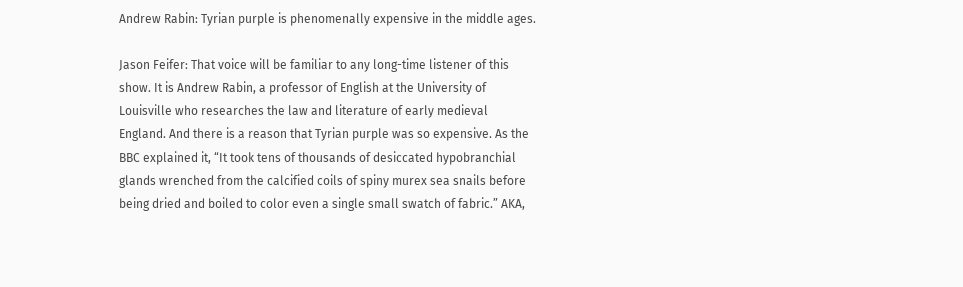Andrew Rabin: Tyrian purple is phenomenally expensive in the middle ages.

Jason Feifer: That voice will be familiar to any long-time listener of this show. It is Andrew Rabin, a professor of English at the University of Louisville who researches the law and literature of early medieval England. And there is a reason that Tyrian purple was so expensive. As the BBC explained it, “It took tens of thousands of desiccated hypobranchial glands wrenched from the calcified coils of spiny murex sea snails before being dried and boiled to color even a single small swatch of fabric.” AKA,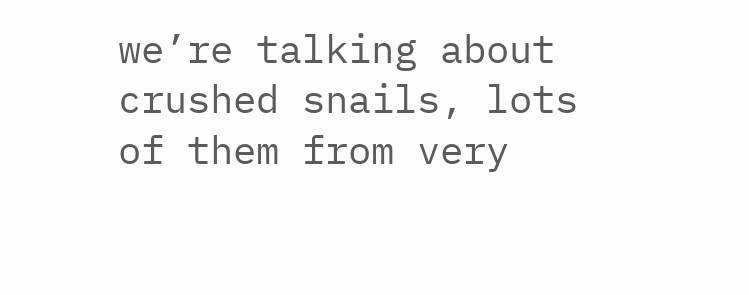we’re talking about crushed snails, lots of them from very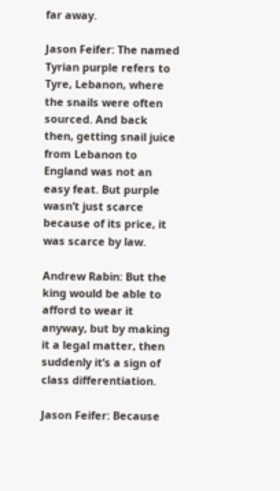far away.

Jason Feifer: The named Tyrian purple refers to Tyre, Lebanon, where the snails were often sourced. And back then, getting snail juice from Lebanon to England was not an easy feat. But purple wasn’t just scarce because of its price, it was scarce by law.

Andrew Rabin: But the king would be able to afford to wear it anyway, but by making it a legal matter, then suddenly it’s a sign of class differentiation.

Jason Feifer: Because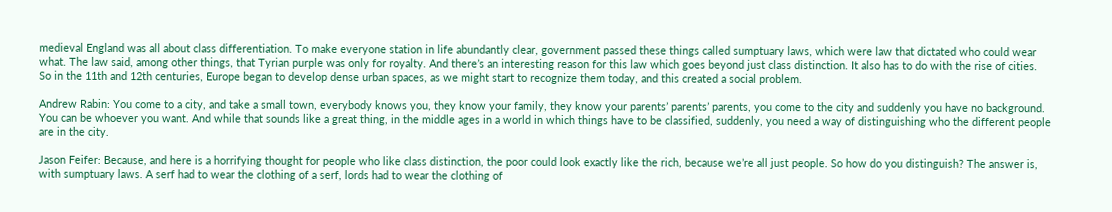medieval England was all about class differentiation. To make everyone station in life abundantly clear, government passed these things called sumptuary laws, which were law that dictated who could wear what. The law said, among other things, that Tyrian purple was only for royalty. And there’s an interesting reason for this law which goes beyond just class distinction. It also has to do with the rise of cities. So in the 11th and 12th centuries, Europe began to develop dense urban spaces, as we might start to recognize them today, and this created a social problem.

Andrew Rabin: You come to a city, and take a small town, everybody knows you, they know your family, they know your parents’ parents’ parents, you come to the city and suddenly you have no background. You can be whoever you want. And while that sounds like a great thing, in the middle ages in a world in which things have to be classified, suddenly, you need a way of distinguishing who the different people are in the city.

Jason Feifer: Because, and here is a horrifying thought for people who like class distinction, the poor could look exactly like the rich, because we’re all just people. So how do you distinguish? The answer is, with sumptuary laws. A serf had to wear the clothing of a serf, lords had to wear the clothing of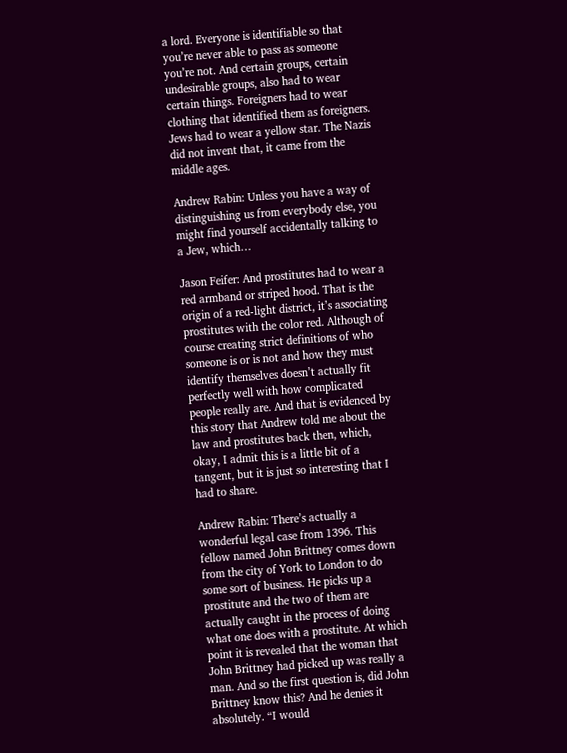a lord. Everyone is identifiable so that you’re never able to pass as someone you’re not. And certain groups, certain undesirable groups, also had to wear certain things. Foreigners had to wear clothing that identified them as foreigners. Jews had to wear a yellow star. The Nazis did not invent that, it came from the middle ages.

Andrew Rabin: Unless you have a way of distinguishing us from everybody else, you might find yourself accidentally talking to a Jew, which…

Jason Feifer: And prostitutes had to wear a red armband or striped hood. That is the origin of a red-light district, it’s associating prostitutes with the color red. Although of course creating strict definitions of who someone is or is not and how they must identify themselves doesn’t actually fit perfectly well with how complicated people really are. And that is evidenced by this story that Andrew told me about the law and prostitutes back then, which, okay, I admit this is a little bit of a tangent, but it is just so interesting that I had to share.

Andrew Rabin: There’s actually a wonderful legal case from 1396. This fellow named John Brittney comes down from the city of York to London to do some sort of business. He picks up a prostitute and the two of them are actually caught in the process of doing what one does with a prostitute. At which point it is revealed that the woman that John Brittney had picked up was really a man. And so the first question is, did John Brittney know this? And he denies it absolutely. “I would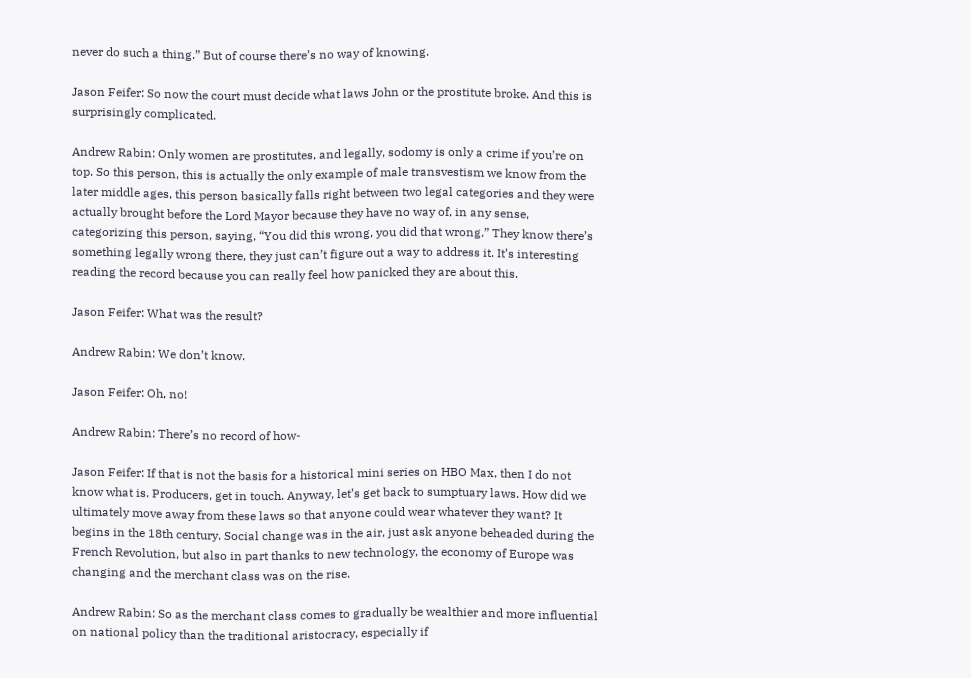never do such a thing.” But of course there’s no way of knowing.

Jason Feifer: So now the court must decide what laws John or the prostitute broke. And this is surprisingly complicated.

Andrew Rabin: Only women are prostitutes, and legally, sodomy is only a crime if you’re on top. So this person, this is actually the only example of male transvestism we know from the later middle ages, this person basically falls right between two legal categories and they were actually brought before the Lord Mayor because they have no way of, in any sense, categorizing this person, saying, “You did this wrong, you did that wrong.” They know there’s something legally wrong there, they just can’t figure out a way to address it. It’s interesting reading the record because you can really feel how panicked they are about this.

Jason Feifer: What was the result?

Andrew Rabin: We don’t know.

Jason Feifer: Oh, no!

Andrew Rabin: There’s no record of how-

Jason Feifer: If that is not the basis for a historical mini series on HBO Max, then I do not know what is. Producers, get in touch. Anyway, let’s get back to sumptuary laws. How did we ultimately move away from these laws so that anyone could wear whatever they want? It begins in the 18th century. Social change was in the air, just ask anyone beheaded during the French Revolution, but also in part thanks to new technology, the economy of Europe was changing and the merchant class was on the rise.

Andrew Rabin: So as the merchant class comes to gradually be wealthier and more influential on national policy than the traditional aristocracy, especially if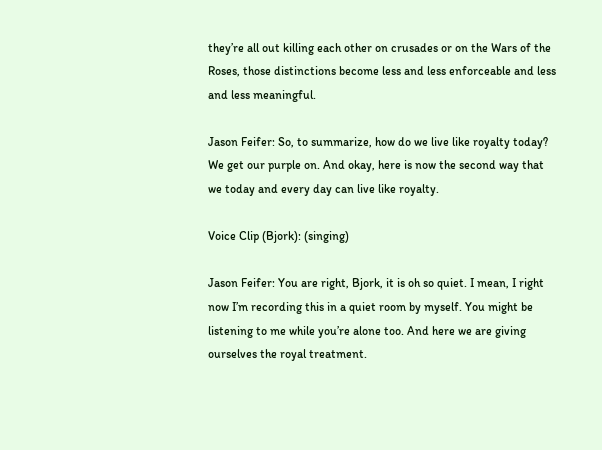they’re all out killing each other on crusades or on the Wars of the Roses, those distinctions become less and less enforceable and less and less meaningful.

Jason Feifer: So, to summarize, how do we live like royalty today? We get our purple on. And okay, here is now the second way that we today and every day can live like royalty.

Voice Clip (Bjork): (singing)

Jason Feifer: You are right, Bjork, it is oh so quiet. I mean, I right now I’m recording this in a quiet room by myself. You might be listening to me while you’re alone too. And here we are giving ourselves the royal treatment.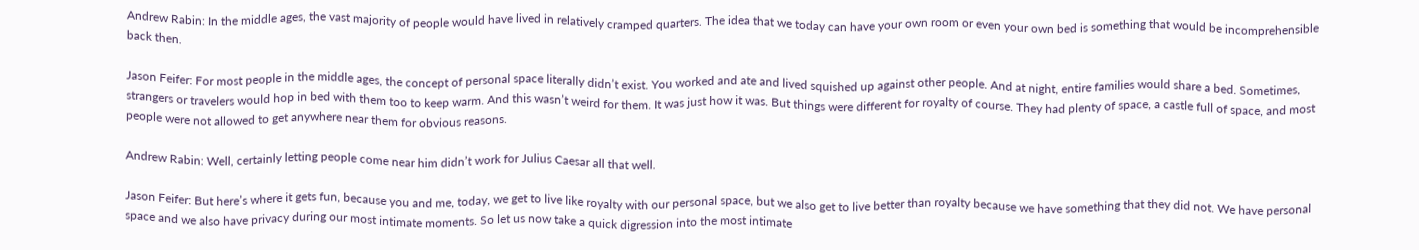Andrew Rabin: In the middle ages, the vast majority of people would have lived in relatively cramped quarters. The idea that we today can have your own room or even your own bed is something that would be incomprehensible back then.

Jason Feifer: For most people in the middle ages, the concept of personal space literally didn’t exist. You worked and ate and lived squished up against other people. And at night, entire families would share a bed. Sometimes, strangers or travelers would hop in bed with them too to keep warm. And this wasn’t weird for them. It was just how it was. But things were different for royalty of course. They had plenty of space, a castle full of space, and most people were not allowed to get anywhere near them for obvious reasons.

Andrew Rabin: Well, certainly letting people come near him didn’t work for Julius Caesar all that well.

Jason Feifer: But here’s where it gets fun, because you and me, today, we get to live like royalty with our personal space, but we also get to live better than royalty because we have something that they did not. We have personal space and we also have privacy during our most intimate moments. So let us now take a quick digression into the most intimate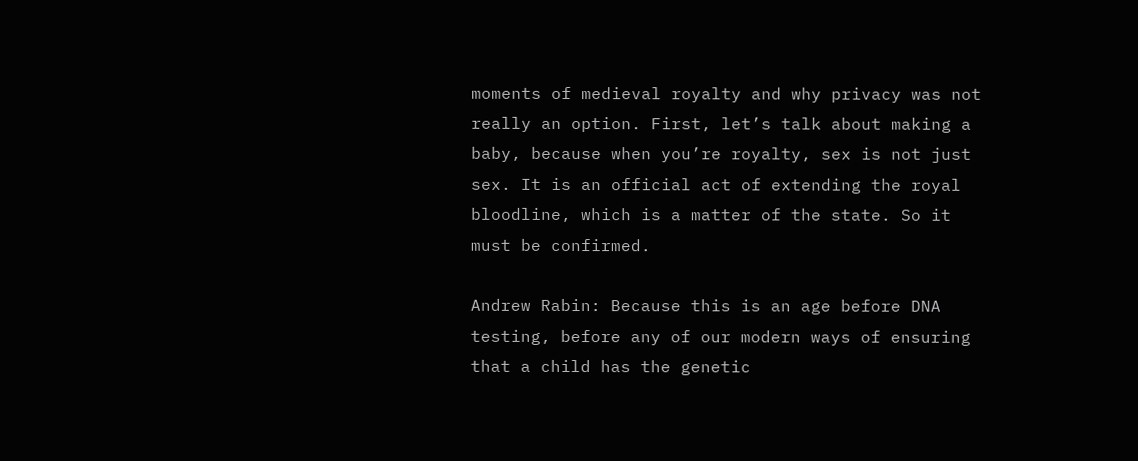moments of medieval royalty and why privacy was not really an option. First, let’s talk about making a baby, because when you’re royalty, sex is not just sex. It is an official act of extending the royal bloodline, which is a matter of the state. So it must be confirmed.

Andrew Rabin: Because this is an age before DNA testing, before any of our modern ways of ensuring that a child has the genetic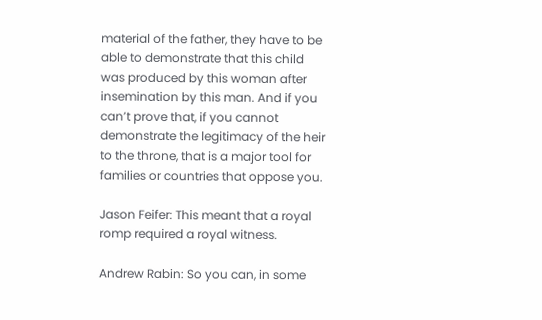material of the father, they have to be able to demonstrate that this child was produced by this woman after insemination by this man. And if you can’t prove that, if you cannot demonstrate the legitimacy of the heir to the throne, that is a major tool for families or countries that oppose you.

Jason Feifer: This meant that a royal romp required a royal witness.

Andrew Rabin: So you can, in some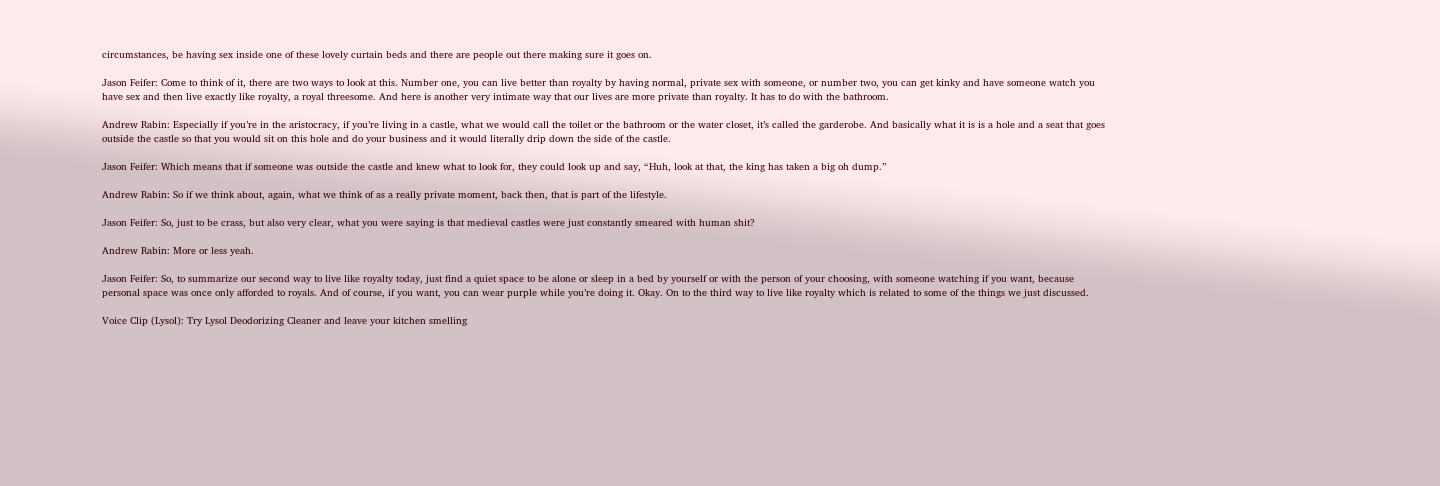circumstances, be having sex inside one of these lovely curtain beds and there are people out there making sure it goes on.

Jason Feifer: Come to think of it, there are two ways to look at this. Number one, you can live better than royalty by having normal, private sex with someone, or number two, you can get kinky and have someone watch you have sex and then live exactly like royalty, a royal threesome. And here is another very intimate way that our lives are more private than royalty. It has to do with the bathroom.

Andrew Rabin: Especially if you’re in the aristocracy, if you’re living in a castle, what we would call the toilet or the bathroom or the water closet, it’s called the garderobe. And basically what it is is a hole and a seat that goes outside the castle so that you would sit on this hole and do your business and it would literally drip down the side of the castle.

Jason Feifer: Which means that if someone was outside the castle and knew what to look for, they could look up and say, “Huh, look at that, the king has taken a big oh dump.”

Andrew Rabin: So if we think about, again, what we think of as a really private moment, back then, that is part of the lifestyle.

Jason Feifer: So, just to be crass, but also very clear, what you were saying is that medieval castles were just constantly smeared with human shit?

Andrew Rabin: More or less yeah.

Jason Feifer: So, to summarize our second way to live like royalty today, just find a quiet space to be alone or sleep in a bed by yourself or with the person of your choosing, with someone watching if you want, because personal space was once only afforded to royals. And of course, if you want, you can wear purple while you’re doing it. Okay. On to the third way to live like royalty which is related to some of the things we just discussed.

Voice Clip (Lysol): Try Lysol Deodorizing Cleaner and leave your kitchen smelling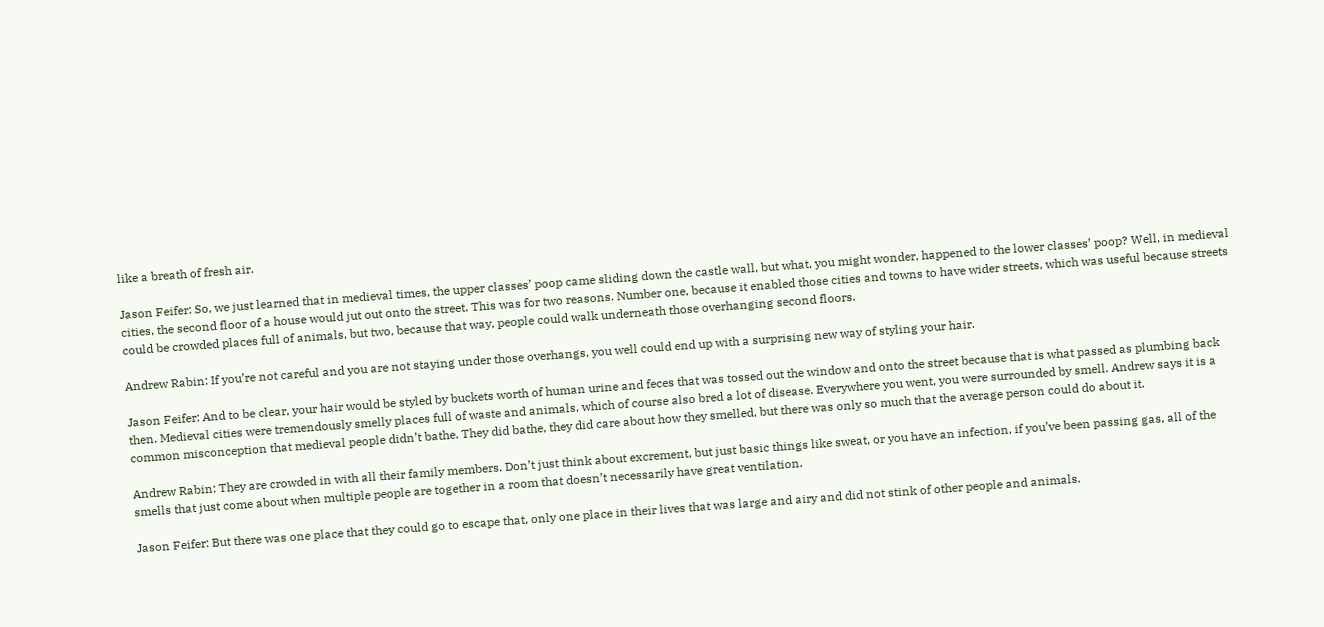like a breath of fresh air.

Jason Feifer: So, we just learned that in medieval times, the upper classes’ poop came sliding down the castle wall, but what, you might wonder, happened to the lower classes’ poop? Well, in medieval cities, the second floor of a house would jut out onto the street. This was for two reasons. Number one, because it enabled those cities and towns to have wider streets, which was useful because streets could be crowded places full of animals, but two, because that way, people could walk underneath those overhanging second floors.

Andrew Rabin: If you’re not careful and you are not staying under those overhangs, you well could end up with a surprising new way of styling your hair.

Jason Feifer: And to be clear, your hair would be styled by buckets worth of human urine and feces that was tossed out the window and onto the street because that is what passed as plumbing back then. Medieval cities were tremendously smelly places full of waste and animals, which of course also bred a lot of disease. Everywhere you went, you were surrounded by smell. Andrew says it is a common misconception that medieval people didn’t bathe. They did bathe, they did care about how they smelled, but there was only so much that the average person could do about it.

Andrew Rabin: They are crowded in with all their family members. Don’t just think about excrement, but just basic things like sweat, or you have an infection, if you’ve been passing gas, all of the smells that just come about when multiple people are together in a room that doesn’t necessarily have great ventilation.

Jason Feifer: But there was one place that they could go to escape that, only one place in their lives that was large and airy and did not stink of other people and animals.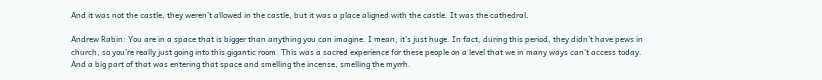And it was not the castle, they weren’t allowed in the castle, but it was a place aligned with the castle. It was the cathedral.

Andrew Rabin: You are in a space that is bigger than anything you can imagine. I mean, it’s just huge. In fact, during this period, they didn’t have pews in church, so you’re really just going into this gigantic room. This was a sacred experience for these people on a level that we in many ways can’t access today. And a big part of that was entering that space and smelling the incense, smelling the myrrh.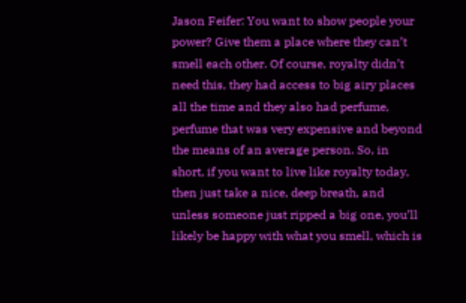Jason Feifer: You want to show people your power? Give them a place where they can’t smell each other. Of course, royalty didn’t need this, they had access to big airy places all the time and they also had perfume, perfume that was very expensive and beyond the means of an average person. So, in short, if you want to live like royalty today, then just take a nice, deep breath, and unless someone just ripped a big one, you’ll likely be happy with what you smell, which is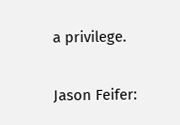a privilege.

Jason Feifer: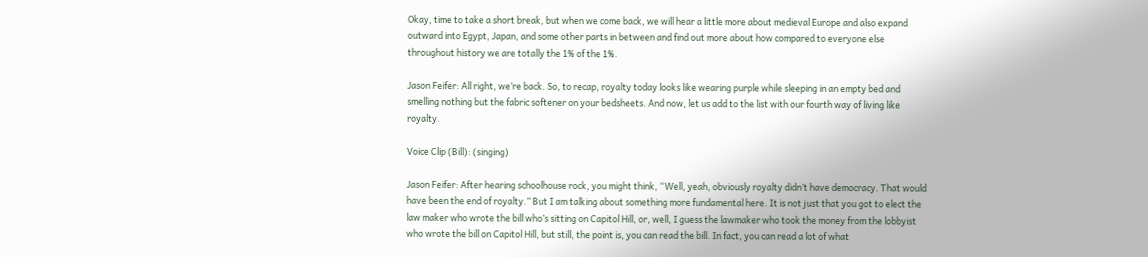Okay, time to take a short break, but when we come back, we will hear a little more about medieval Europe and also expand outward into Egypt, Japan, and some other parts in between and find out more about how compared to everyone else throughout history we are totally the 1% of the 1%.

Jason Feifer: All right, we’re back. So, to recap, royalty today looks like wearing purple while sleeping in an empty bed and smelling nothing but the fabric softener on your bedsheets. And now, let us add to the list with our fourth way of living like royalty.

Voice Clip (Bill): (singing)

Jason Feifer: After hearing schoolhouse rock, you might think, “Well, yeah, obviously royalty didn’t have democracy. That would have been the end of royalty.” But I am talking about something more fundamental here. It is not just that you got to elect the law maker who wrote the bill who’s sitting on Capitol Hill, or, well, I guess the lawmaker who took the money from the lobbyist who wrote the bill on Capitol Hill, but still, the point is, you can read the bill. In fact, you can read a lot of what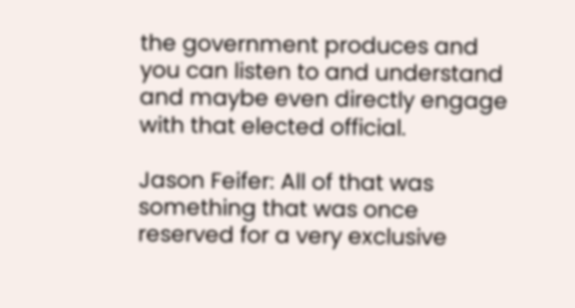the government produces and you can listen to and understand and maybe even directly engage with that elected official.

Jason Feifer: All of that was something that was once reserved for a very exclusive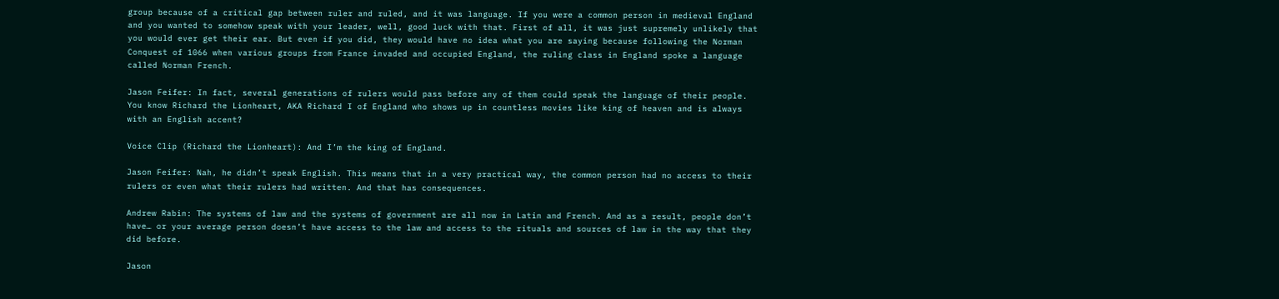group because of a critical gap between ruler and ruled, and it was language. If you were a common person in medieval England and you wanted to somehow speak with your leader, well, good luck with that. First of all, it was just supremely unlikely that you would ever get their ear. But even if you did, they would have no idea what you are saying because following the Norman Conquest of 1066 when various groups from France invaded and occupied England, the ruling class in England spoke a language called Norman French.

Jason Feifer: In fact, several generations of rulers would pass before any of them could speak the language of their people. You know Richard the Lionheart, AKA Richard I of England who shows up in countless movies like king of heaven and is always with an English accent?

Voice Clip (Richard the Lionheart): And I’m the king of England.

Jason Feifer: Nah, he didn’t speak English. This means that in a very practical way, the common person had no access to their rulers or even what their rulers had written. And that has consequences.

Andrew Rabin: The systems of law and the systems of government are all now in Latin and French. And as a result, people don’t have… or your average person doesn’t have access to the law and access to the rituals and sources of law in the way that they did before.

Jason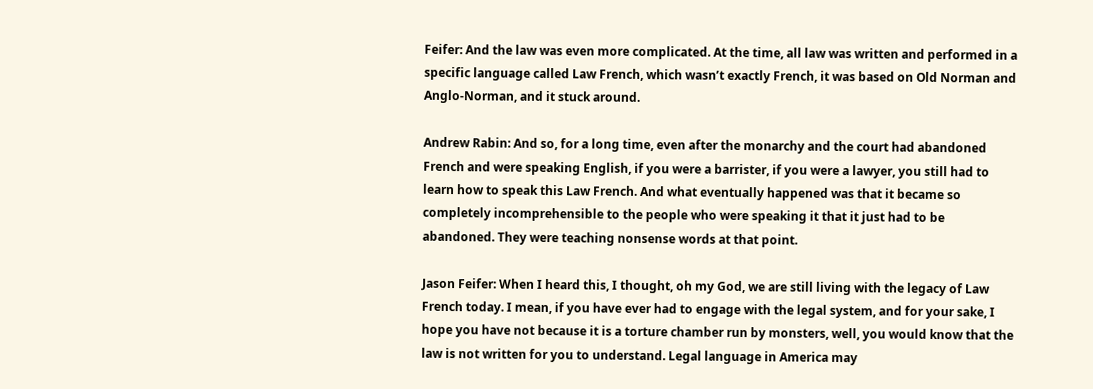Feifer: And the law was even more complicated. At the time, all law was written and performed in a specific language called Law French, which wasn’t exactly French, it was based on Old Norman and Anglo-Norman, and it stuck around.

Andrew Rabin: And so, for a long time, even after the monarchy and the court had abandoned French and were speaking English, if you were a barrister, if you were a lawyer, you still had to learn how to speak this Law French. And what eventually happened was that it became so completely incomprehensible to the people who were speaking it that it just had to be abandoned. They were teaching nonsense words at that point.

Jason Feifer: When I heard this, I thought, oh my God, we are still living with the legacy of Law French today. I mean, if you have ever had to engage with the legal system, and for your sake, I hope you have not because it is a torture chamber run by monsters, well, you would know that the law is not written for you to understand. Legal language in America may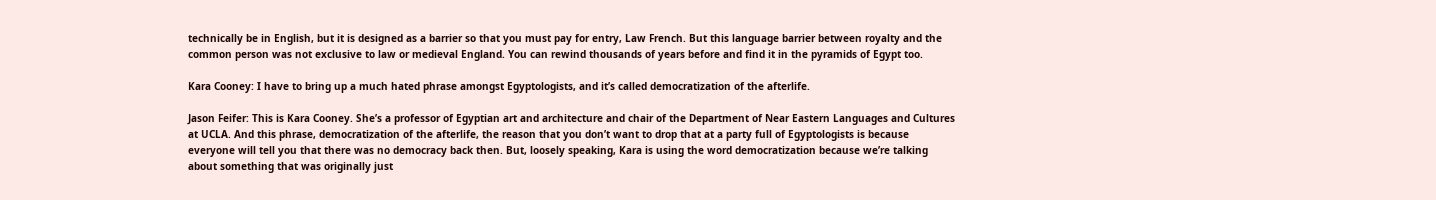technically be in English, but it is designed as a barrier so that you must pay for entry, Law French. But this language barrier between royalty and the common person was not exclusive to law or medieval England. You can rewind thousands of years before and find it in the pyramids of Egypt too.

Kara Cooney: I have to bring up a much hated phrase amongst Egyptologists, and it’s called democratization of the afterlife.

Jason Feifer: This is Kara Cooney. She’s a professor of Egyptian art and architecture and chair of the Department of Near Eastern Languages and Cultures at UCLA. And this phrase, democratization of the afterlife, the reason that you don’t want to drop that at a party full of Egyptologists is because everyone will tell you that there was no democracy back then. But, loosely speaking, Kara is using the word democratization because we’re talking about something that was originally just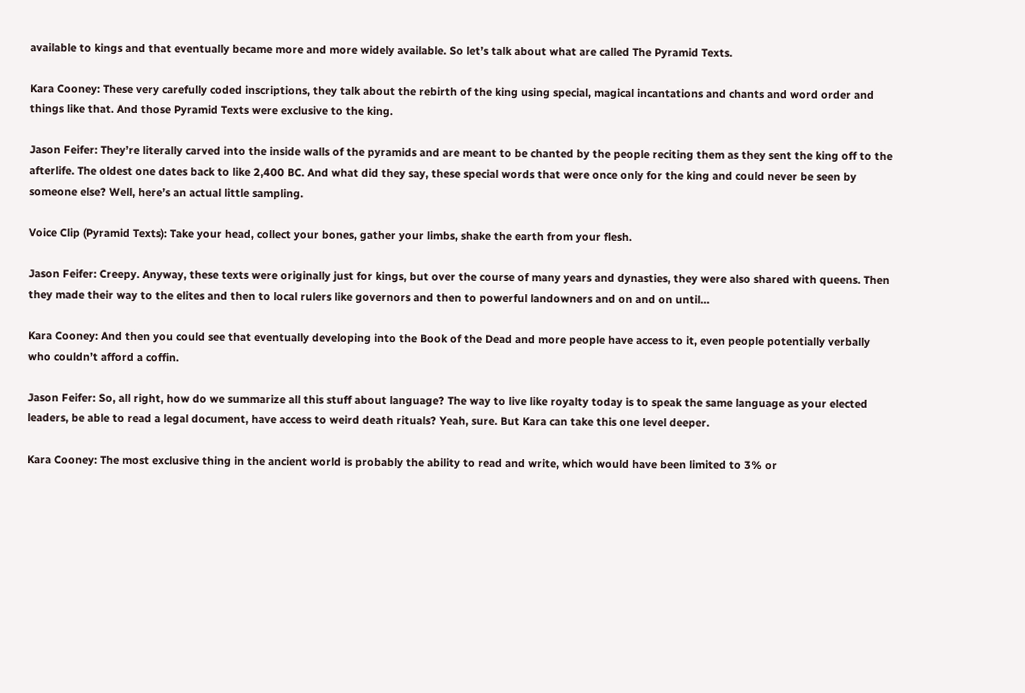available to kings and that eventually became more and more widely available. So let’s talk about what are called The Pyramid Texts.

Kara Cooney: These very carefully coded inscriptions, they talk about the rebirth of the king using special, magical incantations and chants and word order and things like that. And those Pyramid Texts were exclusive to the king.

Jason Feifer: They’re literally carved into the inside walls of the pyramids and are meant to be chanted by the people reciting them as they sent the king off to the afterlife. The oldest one dates back to like 2,400 BC. And what did they say, these special words that were once only for the king and could never be seen by someone else? Well, here’s an actual little sampling.

Voice Clip (Pyramid Texts): Take your head, collect your bones, gather your limbs, shake the earth from your flesh.

Jason Feifer: Creepy. Anyway, these texts were originally just for kings, but over the course of many years and dynasties, they were also shared with queens. Then they made their way to the elites and then to local rulers like governors and then to powerful landowners and on and on until…

Kara Cooney: And then you could see that eventually developing into the Book of the Dead and more people have access to it, even people potentially verbally who couldn’t afford a coffin.

Jason Feifer: So, all right, how do we summarize all this stuff about language? The way to live like royalty today is to speak the same language as your elected leaders, be able to read a legal document, have access to weird death rituals? Yeah, sure. But Kara can take this one level deeper.

Kara Cooney: The most exclusive thing in the ancient world is probably the ability to read and write, which would have been limited to 3% or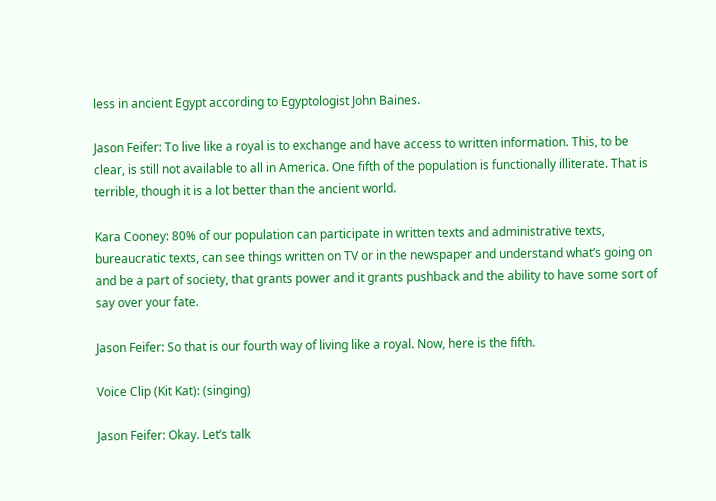less in ancient Egypt according to Egyptologist John Baines.

Jason Feifer: To live like a royal is to exchange and have access to written information. This, to be clear, is still not available to all in America. One fifth of the population is functionally illiterate. That is terrible, though it is a lot better than the ancient world.

Kara Cooney: 80% of our population can participate in written texts and administrative texts, bureaucratic texts, can see things written on TV or in the newspaper and understand what’s going on and be a part of society, that grants power and it grants pushback and the ability to have some sort of say over your fate.

Jason Feifer: So that is our fourth way of living like a royal. Now, here is the fifth.

Voice Clip (Kit Kat): (singing)

Jason Feifer: Okay. Let’s talk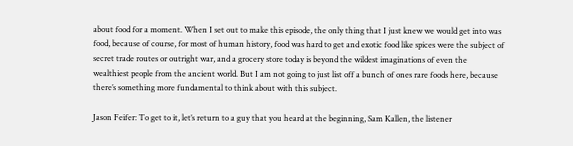about food for a moment. When I set out to make this episode, the only thing that I just knew we would get into was food, because of course, for most of human history, food was hard to get and exotic food like spices were the subject of secret trade routes or outright war, and a grocery store today is beyond the wildest imaginations of even the wealthiest people from the ancient world. But I am not going to just list off a bunch of ones rare foods here, because there’s something more fundamental to think about with this subject.

Jason Feifer: To get to it, let’s return to a guy that you heard at the beginning, Sam Kallen, the listener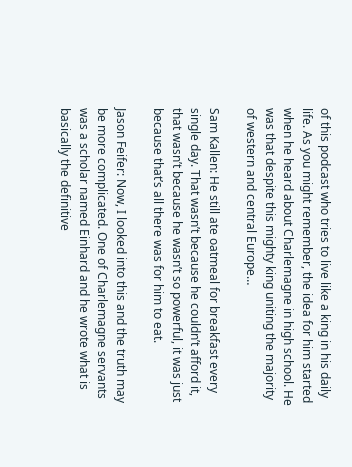of this podcast who tries to live like a king in his daily life. As you might remember, the idea for him started when he heard about Charlemagne in high school. He was that despite this mighty king uniting the majority of western and central Europe…

Sam Kallen: He still ate oatmeal for breakfast every single day. That wasn’t because he couldn’t afford it, that wasn’t because he wasn’t so powerful, it was just because that’s all there was for him to eat.

Jason Feifer: Now, I looked into this and the truth may be more complicated. One of Charlemagne servants was a scholar named Einhard and he wrote what is basically the definitive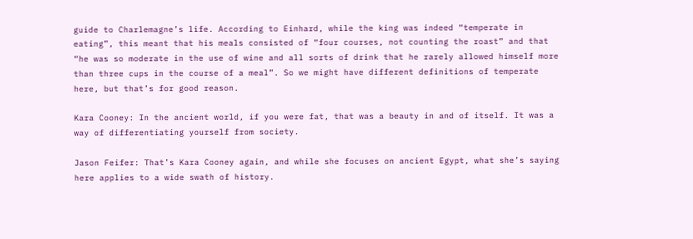guide to Charlemagne’s life. According to Einhard, while the king was indeed “temperate in eating”, this meant that his meals consisted of “four courses, not counting the roast” and that “he was so moderate in the use of wine and all sorts of drink that he rarely allowed himself more than three cups in the course of a meal”. So we might have different definitions of temperate here, but that’s for good reason.

Kara Cooney: In the ancient world, if you were fat, that was a beauty in and of itself. It was a way of differentiating yourself from society.

Jason Feifer: That’s Kara Cooney again, and while she focuses on ancient Egypt, what she’s saying here applies to a wide swath of history.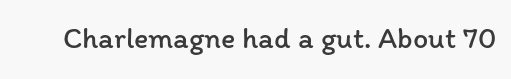Charlemagne had a gut. About 70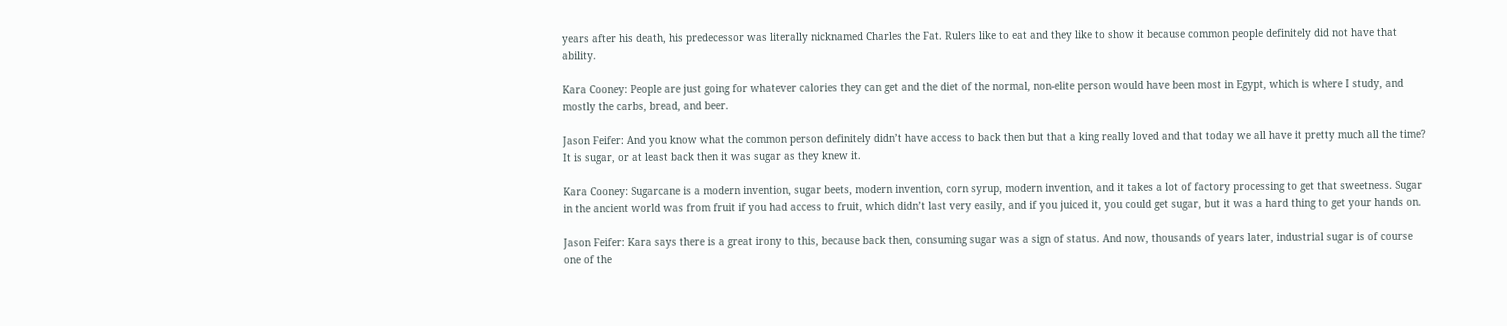years after his death, his predecessor was literally nicknamed Charles the Fat. Rulers like to eat and they like to show it because common people definitely did not have that ability.

Kara Cooney: People are just going for whatever calories they can get and the diet of the normal, non-elite person would have been most in Egypt, which is where I study, and mostly the carbs, bread, and beer.

Jason Feifer: And you know what the common person definitely didn’t have access to back then but that a king really loved and that today we all have it pretty much all the time? It is sugar, or at least back then it was sugar as they knew it.

Kara Cooney: Sugarcane is a modern invention, sugar beets, modern invention, corn syrup, modern invention, and it takes a lot of factory processing to get that sweetness. Sugar in the ancient world was from fruit if you had access to fruit, which didn’t last very easily, and if you juiced it, you could get sugar, but it was a hard thing to get your hands on.

Jason Feifer: Kara says there is a great irony to this, because back then, consuming sugar was a sign of status. And now, thousands of years later, industrial sugar is of course one of the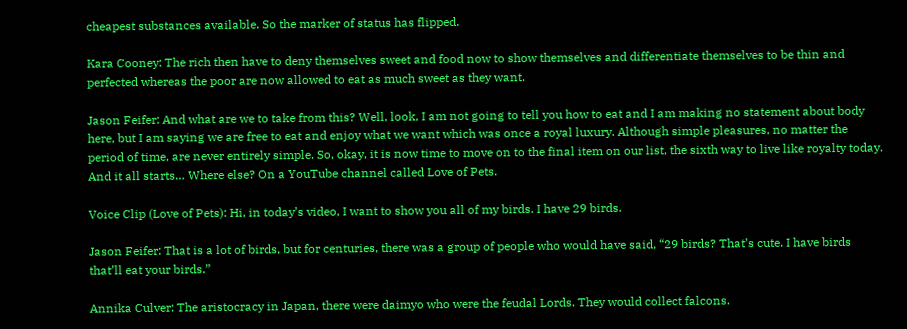cheapest substances available. So the marker of status has flipped.

Kara Cooney: The rich then have to deny themselves sweet and food now to show themselves and differentiate themselves to be thin and perfected whereas the poor are now allowed to eat as much sweet as they want.

Jason Feifer: And what are we to take from this? Well, look, I am not going to tell you how to eat and I am making no statement about body here, but I am saying we are free to eat and enjoy what we want which was once a royal luxury. Although simple pleasures, no matter the period of time, are never entirely simple. So, okay, it is now time to move on to the final item on our list, the sixth way to live like royalty today. And it all starts… Where else? On a YouTube channel called Love of Pets.

Voice Clip (Love of Pets): Hi, in today’s video, I want to show you all of my birds. I have 29 birds.

Jason Feifer: That is a lot of birds, but for centuries, there was a group of people who would have said, “29 birds? That’s cute. I have birds that’ll eat your birds.”

Annika Culver: The aristocracy in Japan, there were daimyo who were the feudal Lords. They would collect falcons.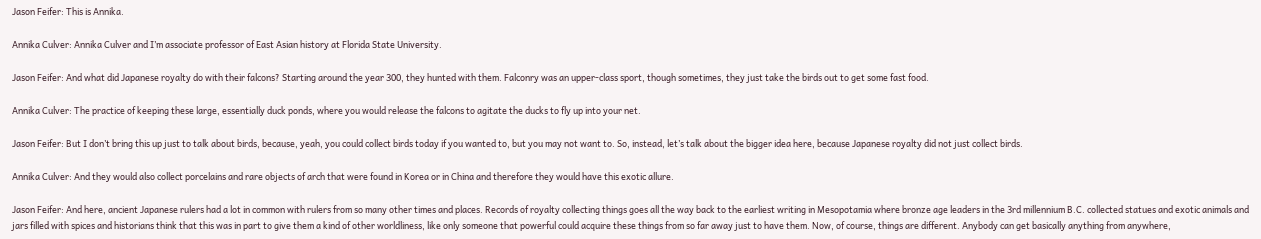Jason Feifer: This is Annika.

Annika Culver: Annika Culver and I’m associate professor of East Asian history at Florida State University.

Jason Feifer: And what did Japanese royalty do with their falcons? Starting around the year 300, they hunted with them. Falconry was an upper-class sport, though sometimes, they just take the birds out to get some fast food.

Annika Culver: The practice of keeping these large, essentially duck ponds, where you would release the falcons to agitate the ducks to fly up into your net.

Jason Feifer: But I don’t bring this up just to talk about birds, because, yeah, you could collect birds today if you wanted to, but you may not want to. So, instead, let’s talk about the bigger idea here, because Japanese royalty did not just collect birds.

Annika Culver: And they would also collect porcelains and rare objects of arch that were found in Korea or in China and therefore they would have this exotic allure.

Jason Feifer: And here, ancient Japanese rulers had a lot in common with rulers from so many other times and places. Records of royalty collecting things goes all the way back to the earliest writing in Mesopotamia where bronze age leaders in the 3rd millennium B.C. collected statues and exotic animals and jars filled with spices and historians think that this was in part to give them a kind of other worldliness, like only someone that powerful could acquire these things from so far away just to have them. Now, of course, things are different. Anybody can get basically anything from anywhere,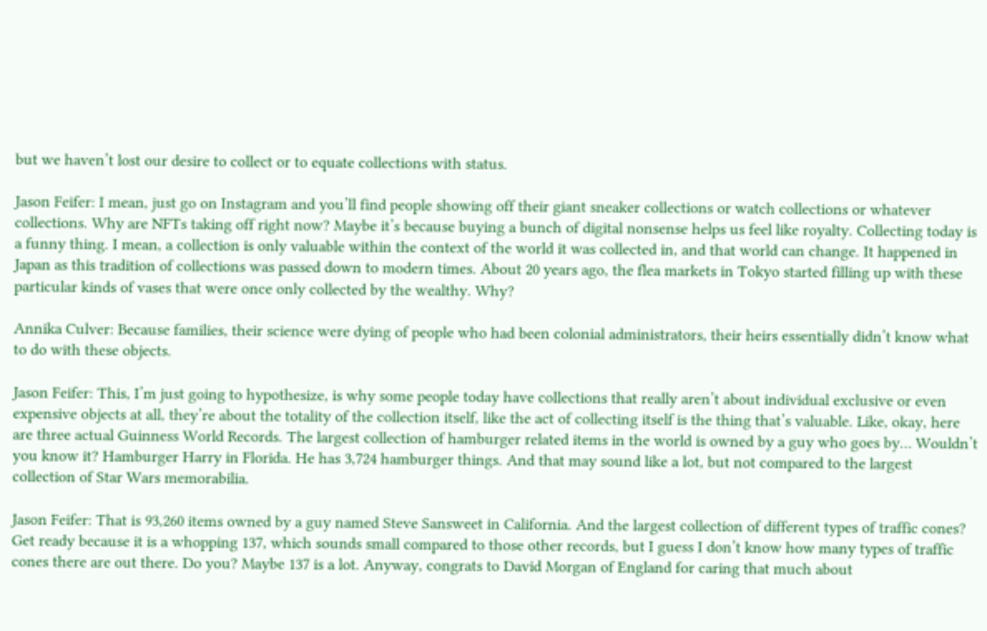but we haven’t lost our desire to collect or to equate collections with status.

Jason Feifer: I mean, just go on Instagram and you’ll find people showing off their giant sneaker collections or watch collections or whatever collections. Why are NFTs taking off right now? Maybe it’s because buying a bunch of digital nonsense helps us feel like royalty. Collecting today is a funny thing. I mean, a collection is only valuable within the context of the world it was collected in, and that world can change. It happened in Japan as this tradition of collections was passed down to modern times. About 20 years ago, the flea markets in Tokyo started filling up with these particular kinds of vases that were once only collected by the wealthy. Why?

Annika Culver: Because families, their science were dying of people who had been colonial administrators, their heirs essentially didn’t know what to do with these objects.

Jason Feifer: This, I’m just going to hypothesize, is why some people today have collections that really aren’t about individual exclusive or even expensive objects at all, they’re about the totality of the collection itself, like the act of collecting itself is the thing that’s valuable. Like, okay, here are three actual Guinness World Records. The largest collection of hamburger related items in the world is owned by a guy who goes by… Wouldn’t you know it? Hamburger Harry in Florida. He has 3,724 hamburger things. And that may sound like a lot, but not compared to the largest collection of Star Wars memorabilia.

Jason Feifer: That is 93,260 items owned by a guy named Steve Sansweet in California. And the largest collection of different types of traffic cones? Get ready because it is a whopping 137, which sounds small compared to those other records, but I guess I don’t know how many types of traffic cones there are out there. Do you? Maybe 137 is a lot. Anyway, congrats to David Morgan of England for caring that much about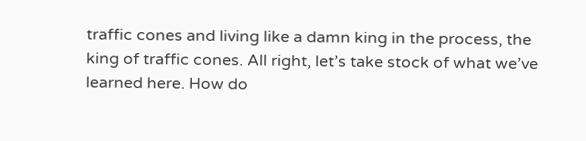traffic cones and living like a damn king in the process, the king of traffic cones. All right, let’s take stock of what we’ve learned here. How do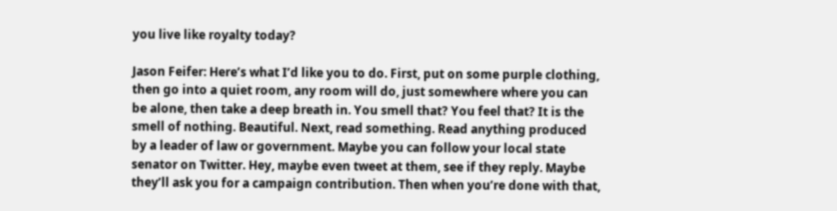you live like royalty today?

Jason Feifer: Here’s what I’d like you to do. First, put on some purple clothing, then go into a quiet room, any room will do, just somewhere where you can be alone, then take a deep breath in. You smell that? You feel that? It is the smell of nothing. Beautiful. Next, read something. Read anything produced by a leader of law or government. Maybe you can follow your local state senator on Twitter. Hey, maybe even tweet at them, see if they reply. Maybe they’ll ask you for a campaign contribution. Then when you’re done with that,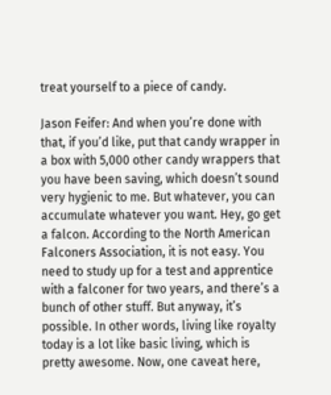treat yourself to a piece of candy.

Jason Feifer: And when you’re done with that, if you’d like, put that candy wrapper in a box with 5,000 other candy wrappers that you have been saving, which doesn’t sound very hygienic to me. But whatever, you can accumulate whatever you want. Hey, go get a falcon. According to the North American Falconers Association, it is not easy. You need to study up for a test and apprentice with a falconer for two years, and there’s a bunch of other stuff. But anyway, it’s possible. In other words, living like royalty today is a lot like basic living, which is pretty awesome. Now, one caveat here,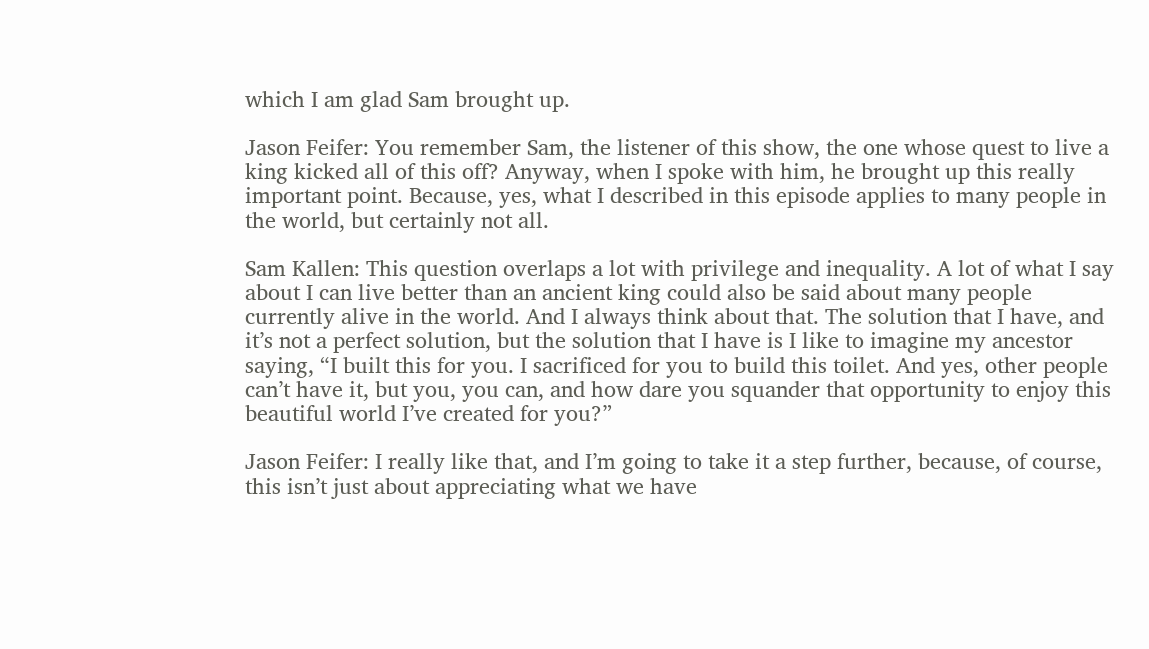which I am glad Sam brought up.

Jason Feifer: You remember Sam, the listener of this show, the one whose quest to live a king kicked all of this off? Anyway, when I spoke with him, he brought up this really important point. Because, yes, what I described in this episode applies to many people in the world, but certainly not all.

Sam Kallen: This question overlaps a lot with privilege and inequality. A lot of what I say about I can live better than an ancient king could also be said about many people currently alive in the world. And I always think about that. The solution that I have, and it’s not a perfect solution, but the solution that I have is I like to imagine my ancestor saying, “I built this for you. I sacrificed for you to build this toilet. And yes, other people can’t have it, but you, you can, and how dare you squander that opportunity to enjoy this beautiful world I’ve created for you?”

Jason Feifer: I really like that, and I’m going to take it a step further, because, of course, this isn’t just about appreciating what we have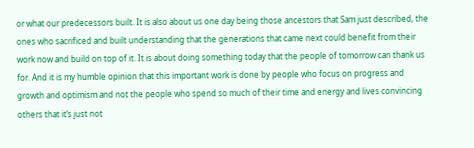or what our predecessors built. It is also about us one day being those ancestors that Sam just described, the ones who sacrificed and built understanding that the generations that came next could benefit from their work now and build on top of it. It is about doing something today that the people of tomorrow can thank us for. And it is my humble opinion that this important work is done by people who focus on progress and growth and optimism and not the people who spend so much of their time and energy and lives convincing others that it’s just not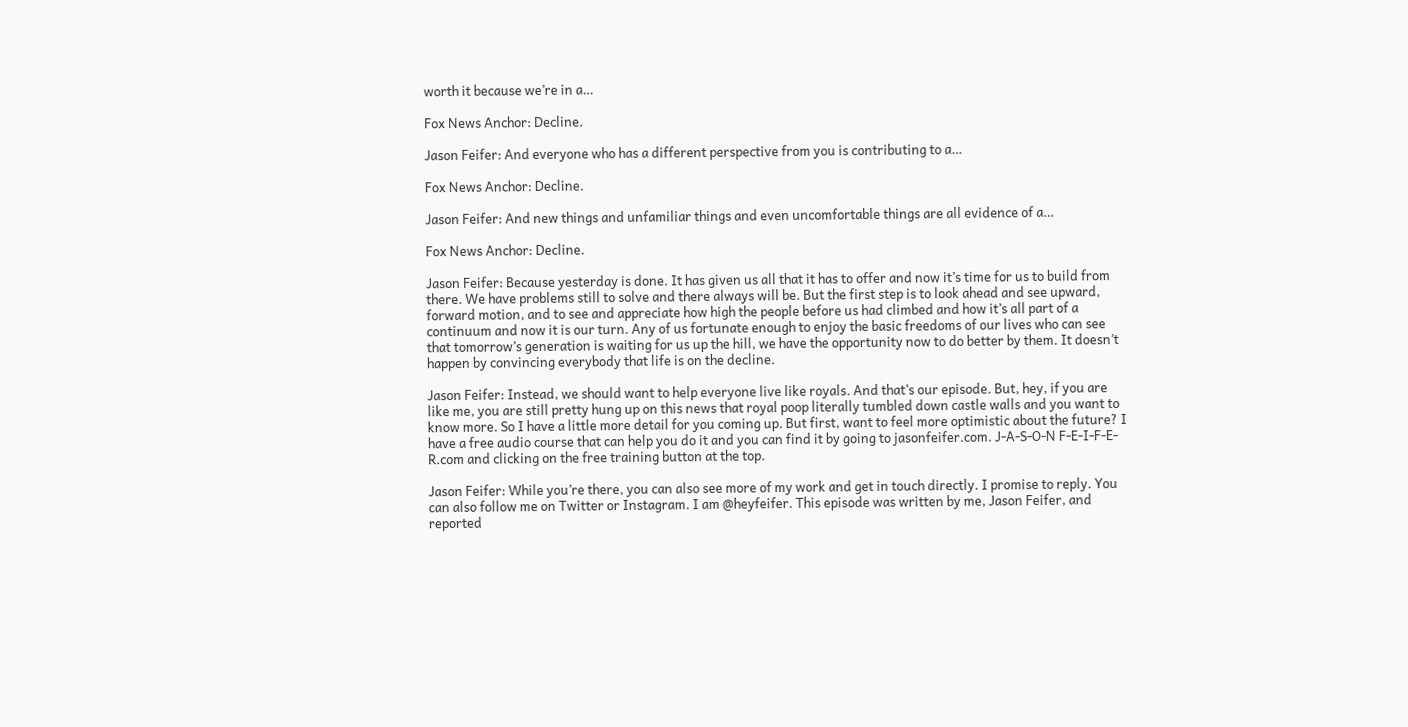worth it because we’re in a…

Fox News Anchor: Decline.

Jason Feifer: And everyone who has a different perspective from you is contributing to a…

Fox News Anchor: Decline.

Jason Feifer: And new things and unfamiliar things and even uncomfortable things are all evidence of a…

Fox News Anchor: Decline.

Jason Feifer: Because yesterday is done. It has given us all that it has to offer and now it’s time for us to build from there. We have problems still to solve and there always will be. But the first step is to look ahead and see upward, forward motion, and to see and appreciate how high the people before us had climbed and how it’s all part of a continuum and now it is our turn. Any of us fortunate enough to enjoy the basic freedoms of our lives who can see that tomorrow’s generation is waiting for us up the hill, we have the opportunity now to do better by them. It doesn’t happen by convincing everybody that life is on the decline.

Jason Feifer: Instead, we should want to help everyone live like royals. And that’s our episode. But, hey, if you are like me, you are still pretty hung up on this news that royal poop literally tumbled down castle walls and you want to know more. So I have a little more detail for you coming up. But first, want to feel more optimistic about the future? I have a free audio course that can help you do it and you can find it by going to jasonfeifer.com. J-A-S-O-N F-E-I-F-E-R.com and clicking on the free training button at the top.

Jason Feifer: While you’re there, you can also see more of my work and get in touch directly. I promise to reply. You can also follow me on Twitter or Instagram. I am @heyfeifer. This episode was written by me, Jason Feifer, and reported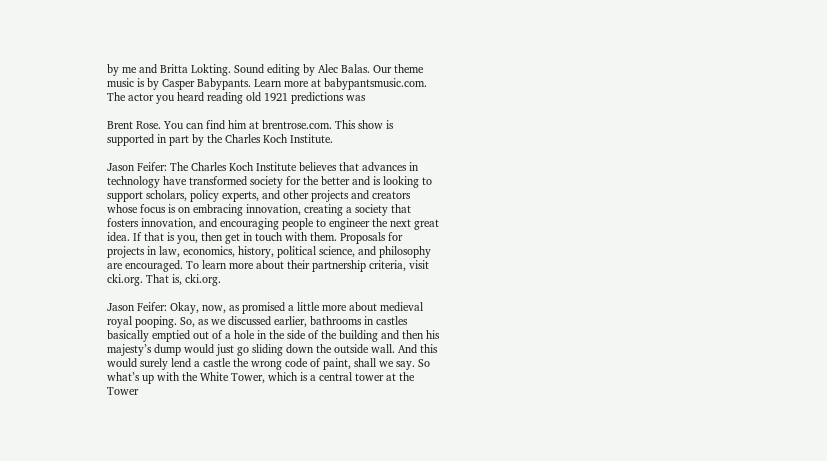by me and Britta Lokting. Sound editing by Alec Balas. Our theme music is by Casper Babypants. Learn more at babypantsmusic.com. The actor you heard reading old 1921 predictions was

Brent Rose. You can find him at brentrose.com. This show is supported in part by the Charles Koch Institute.

Jason Feifer: The Charles Koch Institute believes that advances in technology have transformed society for the better and is looking to support scholars, policy experts, and other projects and creators whose focus is on embracing innovation, creating a society that fosters innovation, and encouraging people to engineer the next great idea. If that is you, then get in touch with them. Proposals for projects in law, economics, history, political science, and philosophy are encouraged. To learn more about their partnership criteria, visit cki.org. That is, cki.org.

Jason Feifer: Okay, now, as promised a little more about medieval royal pooping. So, as we discussed earlier, bathrooms in castles basically emptied out of a hole in the side of the building and then his majesty’s dump would just go sliding down the outside wall. And this would surely lend a castle the wrong code of paint, shall we say. So what’s up with the White Tower, which is a central tower at the Tower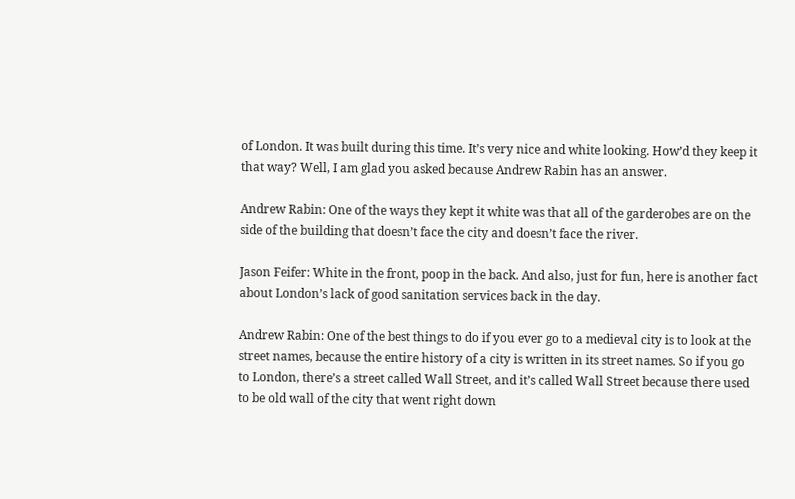of London. It was built during this time. It’s very nice and white looking. How’d they keep it that way? Well, I am glad you asked because Andrew Rabin has an answer.

Andrew Rabin: One of the ways they kept it white was that all of the garderobes are on the side of the building that doesn’t face the city and doesn’t face the river.

Jason Feifer: White in the front, poop in the back. And also, just for fun, here is another fact about London’s lack of good sanitation services back in the day.

Andrew Rabin: One of the best things to do if you ever go to a medieval city is to look at the street names, because the entire history of a city is written in its street names. So if you go to London, there’s a street called Wall Street, and it’s called Wall Street because there used to be old wall of the city that went right down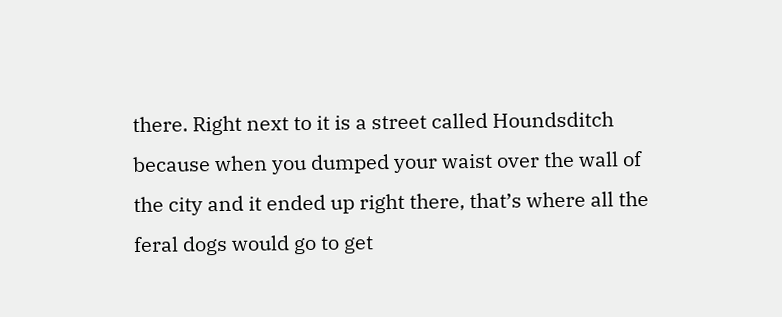there. Right next to it is a street called Houndsditch because when you dumped your waist over the wall of the city and it ended up right there, that’s where all the feral dogs would go to get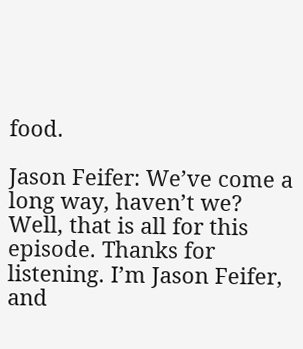food.

Jason Feifer: We’ve come a long way, haven’t we? Well, that is all for this episode. Thanks for listening. I’m Jason Feifer, and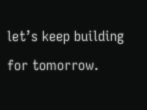let’s keep building for tomorrow.